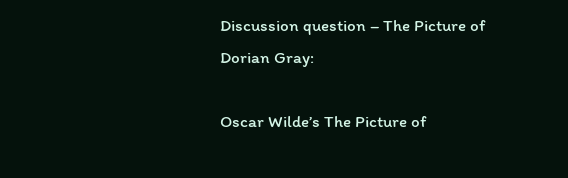Discussion question – The Picture of Dorian Gray:

Oscar Wilde’s The Picture of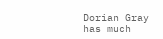Dorian Gray has much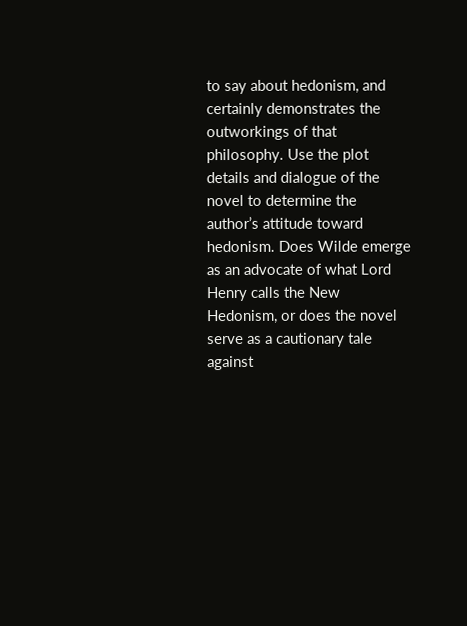to say about hedonism, and certainly demonstrates the outworkings of that philosophy. Use the plot details and dialogue of the novel to determine the author’s attitude toward hedonism. Does Wilde emerge as an advocate of what Lord Henry calls the New Hedonism, or does the novel serve as a cautionary tale against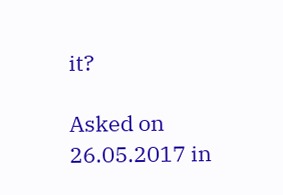it?

Asked on 26.05.2017 in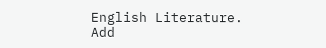English Literature.
Add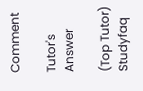Comment

Tutor's Answer

(Top Tutor) Studyfaq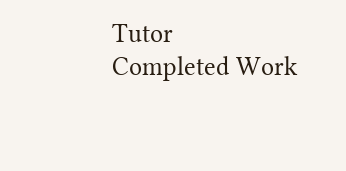Tutor
Completed Work